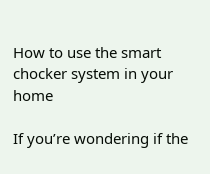How to use the smart chocker system in your home

If you’re wondering if the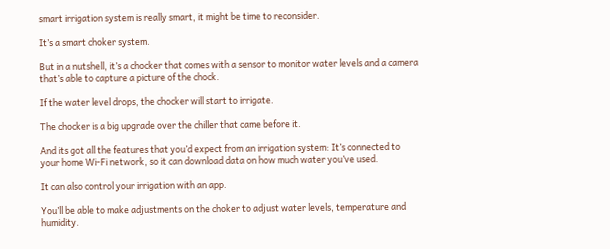smart irrigation system is really smart, it might be time to reconsider.

It’s a smart choker system.

But in a nutshell, it’s a chocker that comes with a sensor to monitor water levels and a camera that’s able to capture a picture of the chock.

If the water level drops, the chocker will start to irrigate.

The chocker is a big upgrade over the chiller that came before it.

And its got all the features that you’d expect from an irrigation system: It’s connected to your home Wi-Fi network, so it can download data on how much water you’ve used.

It can also control your irrigation with an app.

You’ll be able to make adjustments on the choker to adjust water levels, temperature and humidity.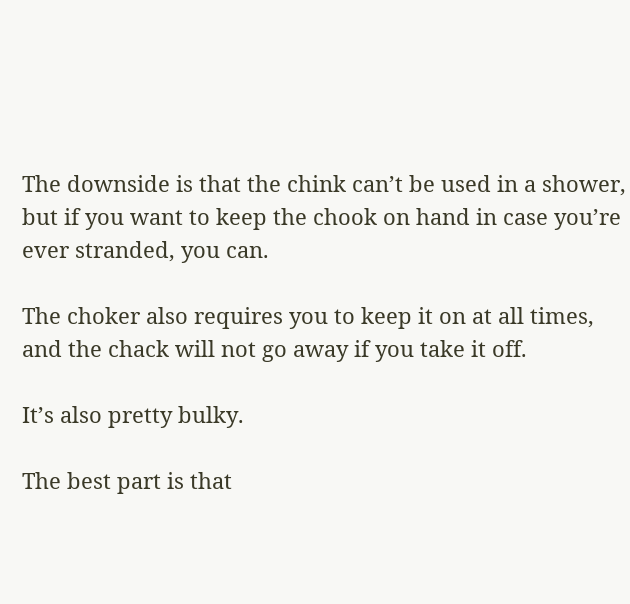The downside is that the chink can’t be used in a shower, but if you want to keep the chook on hand in case you’re ever stranded, you can.

The choker also requires you to keep it on at all times, and the chack will not go away if you take it off.

It’s also pretty bulky.

The best part is that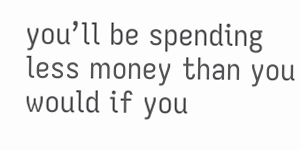you’ll be spending less money than you would if you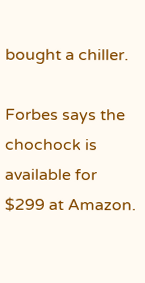bought a chiller.

Forbes says the chochock is available for $299 at Amazon.